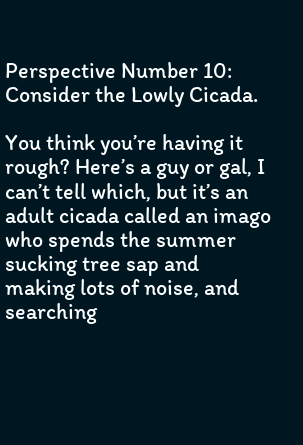Perspective Number 10: Consider the Lowly Cicada.

You think you’re having it rough? Here’s a guy or gal, I can’t tell which, but it’s an adult cicada called an imago who spends the summer sucking tree sap and making lots of noise, and searching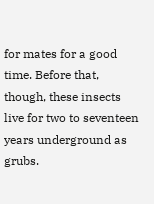for mates for a good time. Before that, though, these insects live for two to seventeen years underground as grubs.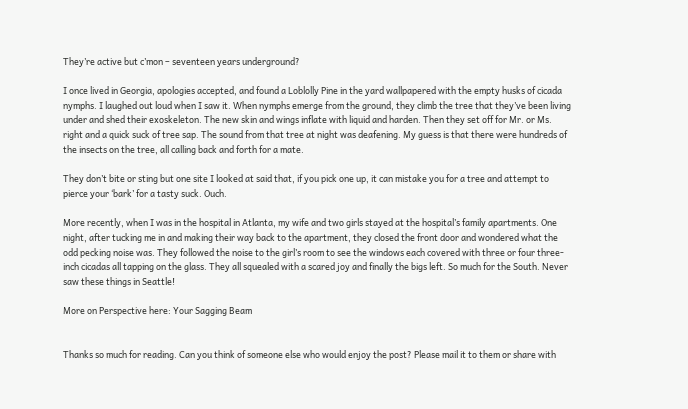They’re active but c’mon – seventeen years underground?

I once lived in Georgia, apologies accepted, and found a Loblolly Pine in the yard wallpapered with the empty husks of cicada nymphs. I laughed out loud when I saw it. When nymphs emerge from the ground, they climb the tree that they’ve been living under and shed their exoskeleton. The new skin and wings inflate with liquid and harden. Then they set off for Mr. or Ms. right and a quick suck of tree sap. The sound from that tree at night was deafening. My guess is that there were hundreds of the insects on the tree, all calling back and forth for a mate.

They don’t bite or sting but one site I looked at said that, if you pick one up, it can mistake you for a tree and attempt to pierce your ‘bark’ for a tasty suck. Ouch.

More recently, when I was in the hospital in Atlanta, my wife and two girls stayed at the hospital’s family apartments. One night, after tucking me in and making their way back to the apartment, they closed the front door and wondered what the odd pecking noise was. They followed the noise to the girl’s room to see the windows each covered with three or four three-inch cicadas all tapping on the glass. They all squealed with a scared joy and finally the bigs left. So much for the South. Never saw these things in Seattle!

More on Perspective here: Your Sagging Beam


Thanks so much for reading. Can you think of someone else who would enjoy the post? Please mail it to them or share with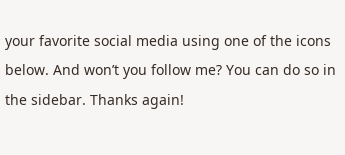your favorite social media using one of the icons below. And won’t you follow me? You can do so in the sidebar. Thanks again!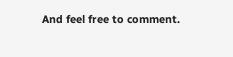And feel free to comment.